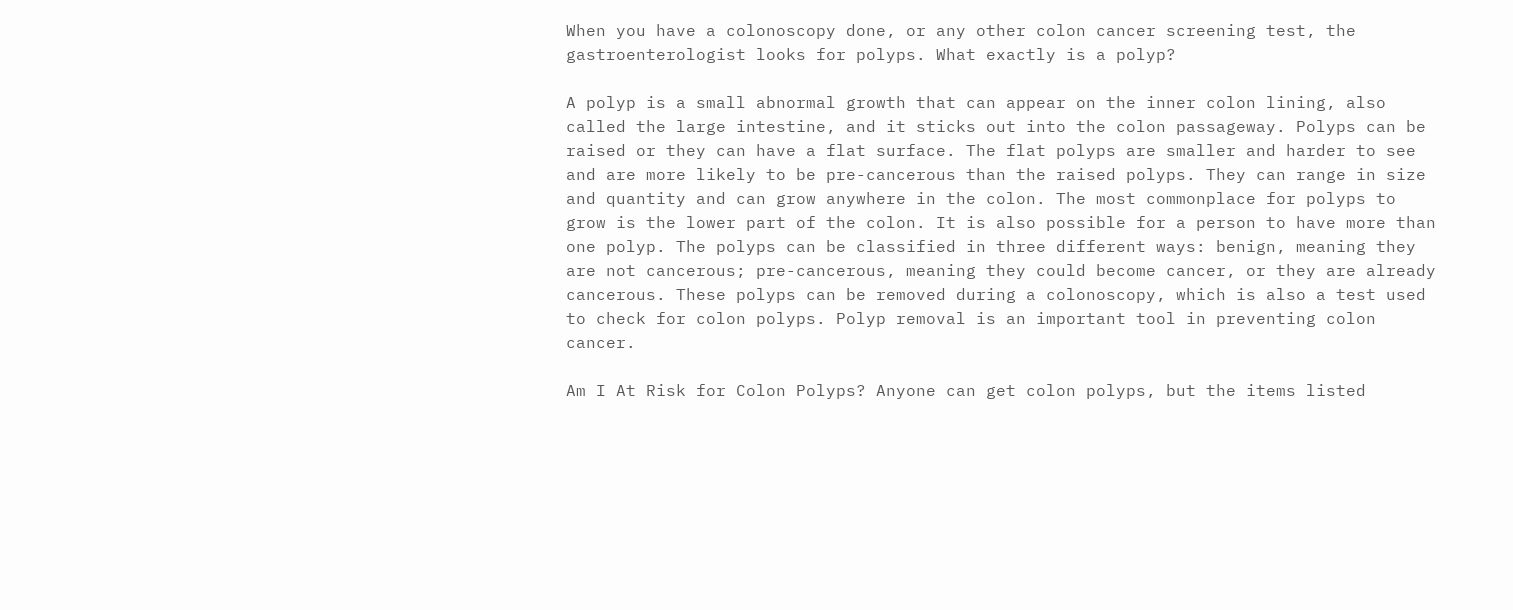When you have a colonoscopy done, or any other colon cancer screening test, the gastroenterologist looks for polyps. What exactly is a polyp?

A polyp is a small abnormal growth that can appear on the inner colon lining, also called the large intestine, and it sticks out into the colon passageway. Polyps can be raised or they can have a flat surface. The flat polyps are smaller and harder to see and are more likely to be pre-cancerous than the raised polyps. They can range in size and quantity and can grow anywhere in the colon. The most commonplace for polyps to grow is the lower part of the colon. It is also possible for a person to have more than one polyp. The polyps can be classified in three different ways: benign, meaning they are not cancerous; pre-cancerous, meaning they could become cancer, or they are already cancerous. These polyps can be removed during a colonoscopy, which is also a test used to check for colon polyps. Polyp removal is an important tool in preventing colon cancer.

Am I At Risk for Colon Polyps? Anyone can get colon polyps, but the items listed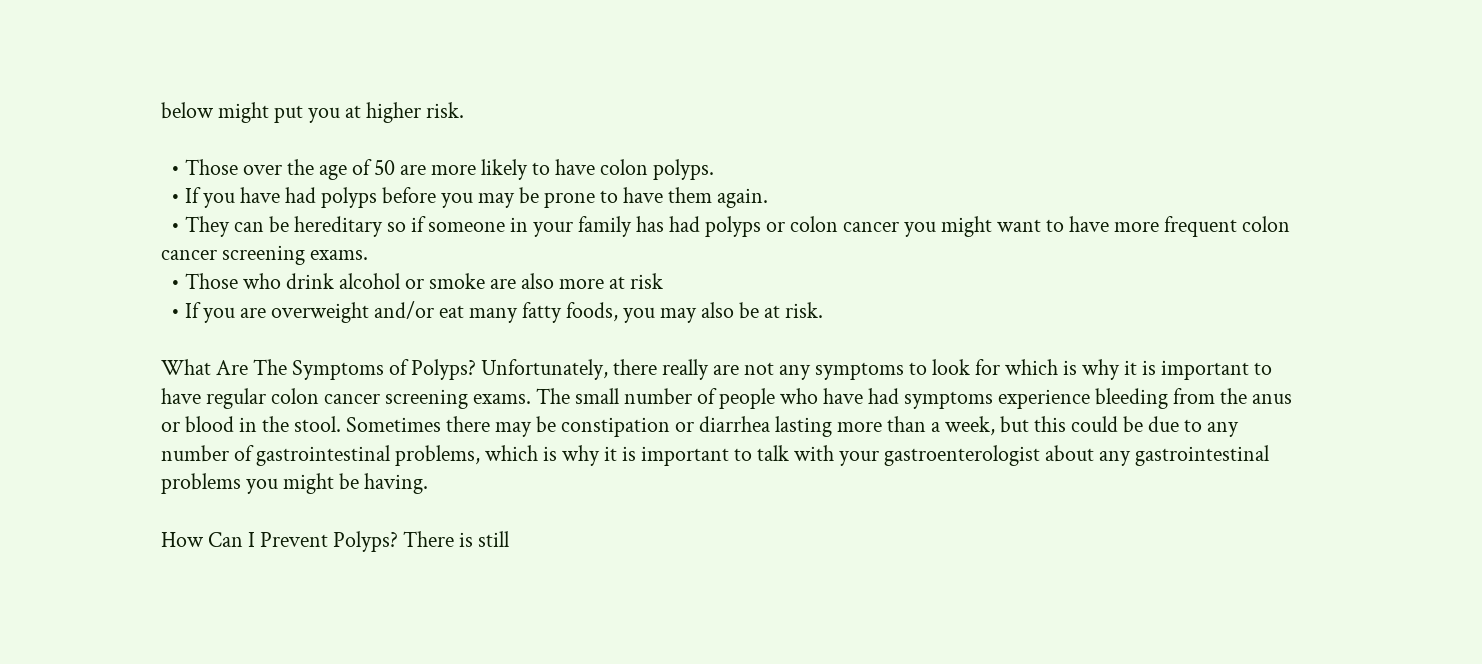below might put you at higher risk.

  • Those over the age of 50 are more likely to have colon polyps.
  • If you have had polyps before you may be prone to have them again.
  • They can be hereditary so if someone in your family has had polyps or colon cancer you might want to have more frequent colon cancer screening exams.
  • Those who drink alcohol or smoke are also more at risk
  • If you are overweight and/or eat many fatty foods, you may also be at risk.

What Are The Symptoms of Polyps? Unfortunately, there really are not any symptoms to look for which is why it is important to have regular colon cancer screening exams. The small number of people who have had symptoms experience bleeding from the anus or blood in the stool. Sometimes there may be constipation or diarrhea lasting more than a week, but this could be due to any number of gastrointestinal problems, which is why it is important to talk with your gastroenterologist about any gastrointestinal problems you might be having.

How Can I Prevent Polyps? There is still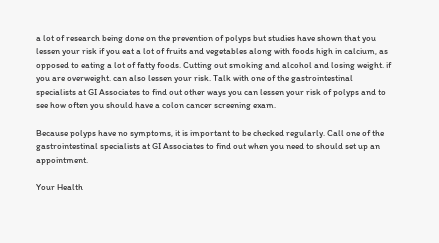a lot of research being done on the prevention of polyps but studies have shown that you lessen your risk if you eat a lot of fruits and vegetables along with foods high in calcium, as opposed to eating a lot of fatty foods. Cutting out smoking and alcohol and losing weight. if you are overweight. can also lessen your risk. Talk with one of the gastrointestinal specialists at GI Associates to find out other ways you can lessen your risk of polyps and to see how often you should have a colon cancer screening exam.

Because polyps have no symptoms, it is important to be checked regularly. Call one of the gastrointestinal specialists at GI Associates to find out when you need to should set up an appointment.

Your Health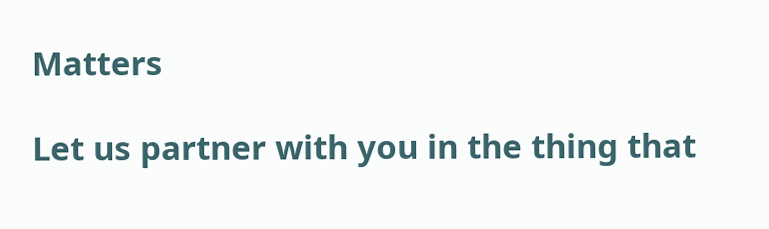Matters

Let us partner with you in the thing that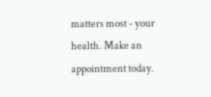matters most - your health. Make an appointment today.